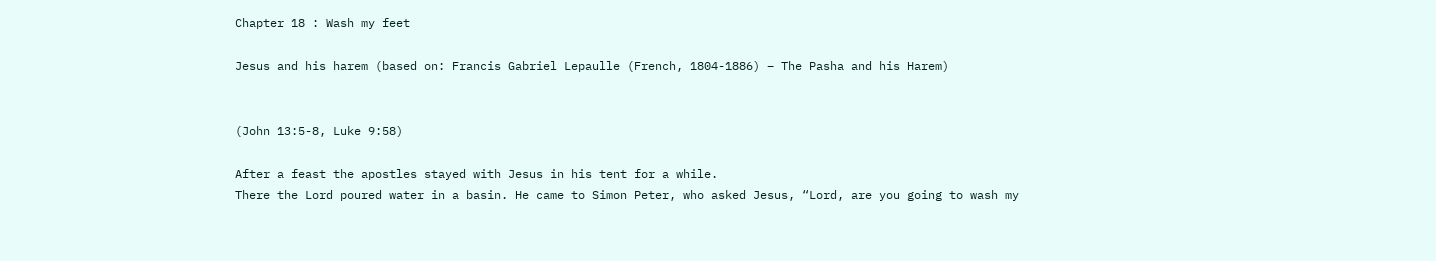Chapter 18 : Wash my feet

Jesus and his harem (based on: Francis Gabriel Lepaulle (French, 1804-1886) – The Pasha and his Harem)


(John 13:5-8, Luke 9:58)

After a feast the apostles stayed with Jesus in his tent for a while.
There the Lord poured water in a basin. He came to Simon Peter, who asked Jesus, “Lord, are you going to wash my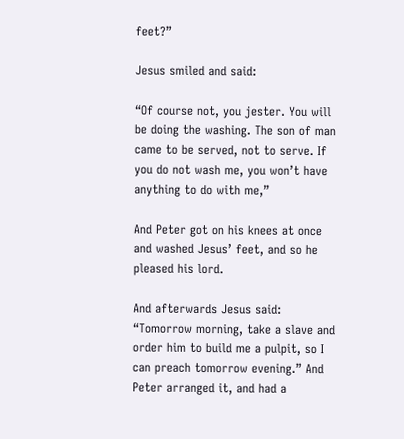feet?”

Jesus smiled and said:

“Of course not, you jester. You will be doing the washing. The son of man came to be served, not to serve. If you do not wash me, you won’t have anything to do with me,”

And Peter got on his knees at once and washed Jesus’ feet, and so he pleased his lord.

And afterwards Jesus said: “Tomorrow morning, take a slave and order him to build me a pulpit, so I can preach tomorrow evening.” And Peter arranged it, and had a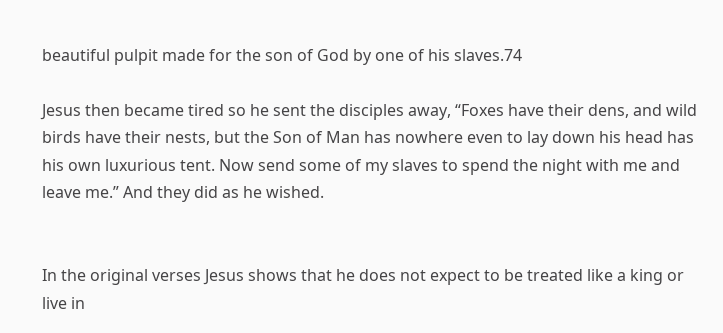beautiful pulpit made for the son of God by one of his slaves.74

Jesus then became tired so he sent the disciples away, “Foxes have their dens, and wild birds have their nests, but the Son of Man has nowhere even to lay down his head has his own luxurious tent. Now send some of my slaves to spend the night with me and leave me.” And they did as he wished.


In the original verses Jesus shows that he does not expect to be treated like a king or live in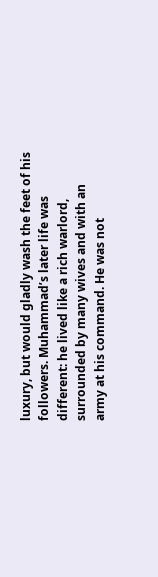luxury, but would gladly wash the feet of his followers. Muhammad’s later life was different: he lived like a rich warlord, surrounded by many wives and with an army at his command. He was not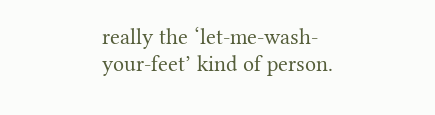really the ‘let-me-wash-your-feet’ kind of person.